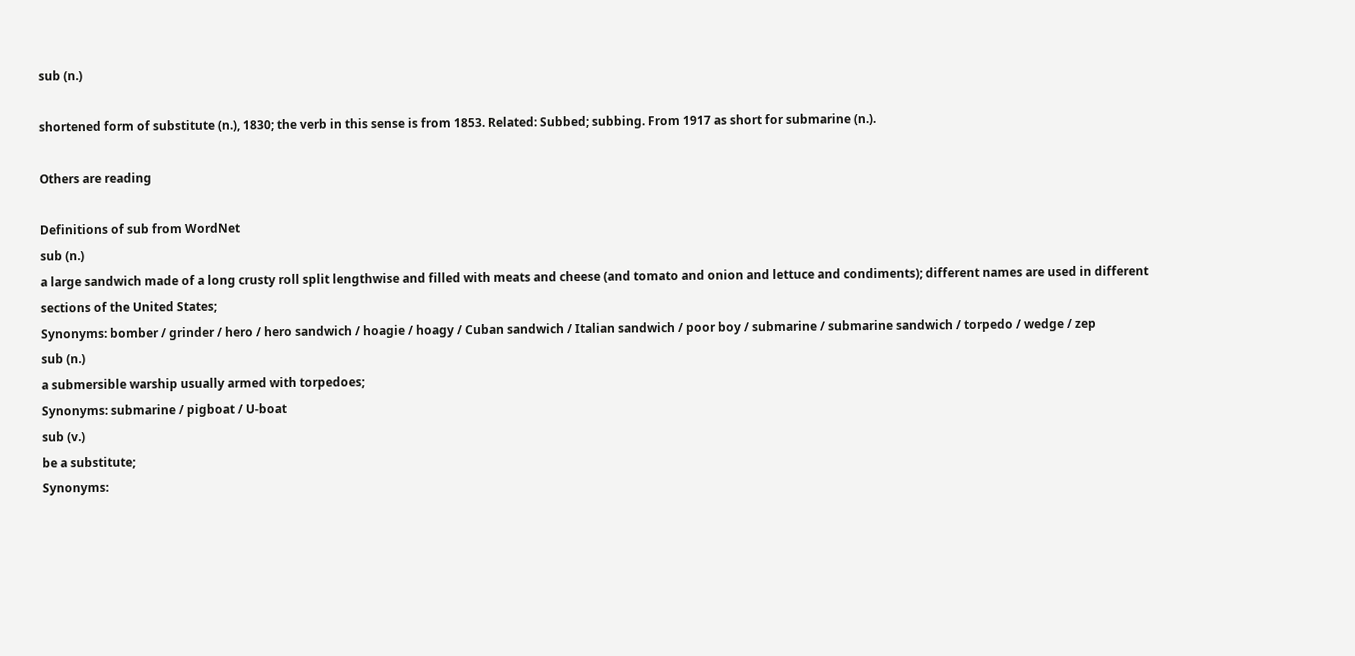sub (n.)

shortened form of substitute (n.), 1830; the verb in this sense is from 1853. Related: Subbed; subbing. From 1917 as short for submarine (n.).

Others are reading

Definitions of sub from WordNet
sub (n.)
a large sandwich made of a long crusty roll split lengthwise and filled with meats and cheese (and tomato and onion and lettuce and condiments); different names are used in different sections of the United States;
Synonyms: bomber / grinder / hero / hero sandwich / hoagie / hoagy / Cuban sandwich / Italian sandwich / poor boy / submarine / submarine sandwich / torpedo / wedge / zep
sub (n.)
a submersible warship usually armed with torpedoes;
Synonyms: submarine / pigboat / U-boat
sub (v.)
be a substitute;
Synonyms: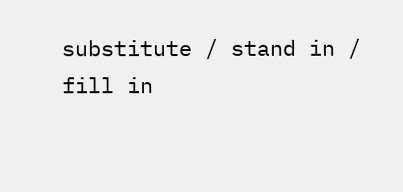substitute / stand in / fill in